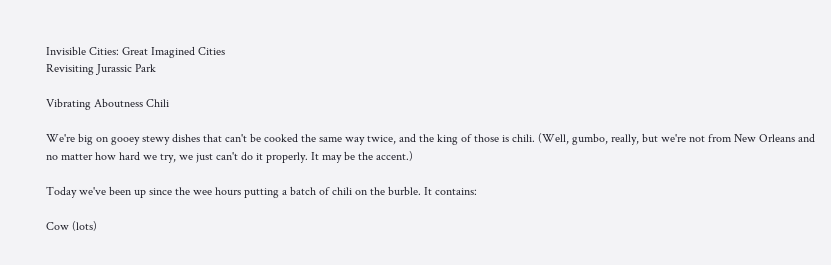Invisible Cities: Great Imagined Cities
Revisiting Jurassic Park

Vibrating Aboutness Chili

We're big on gooey stewy dishes that can't be cooked the same way twice, and the king of those is chili. (Well, gumbo, really, but we're not from New Orleans and no matter how hard we try, we just can't do it properly. It may be the accent.)

Today we've been up since the wee hours putting a batch of chili on the burble. It contains:

Cow (lots)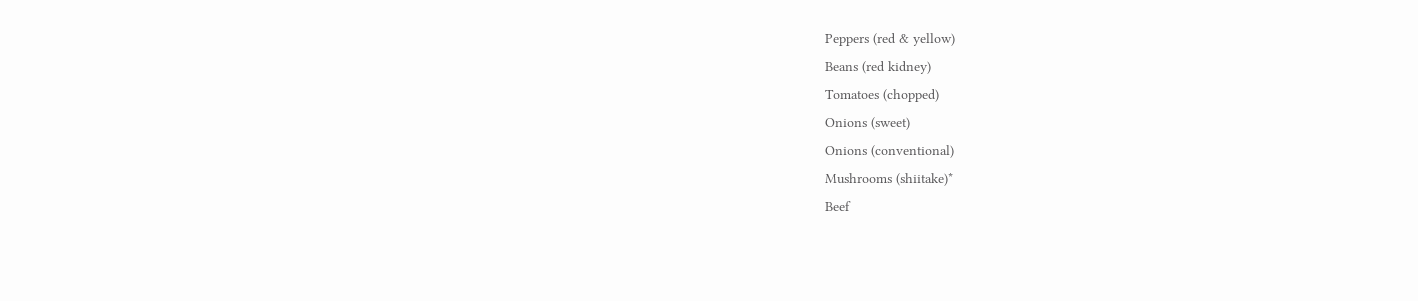Peppers (red & yellow)
Beans (red kidney)
Tomatoes (chopped)
Onions (sweet)
Onions (conventional)
Mushrooms (shiitake)*
Beef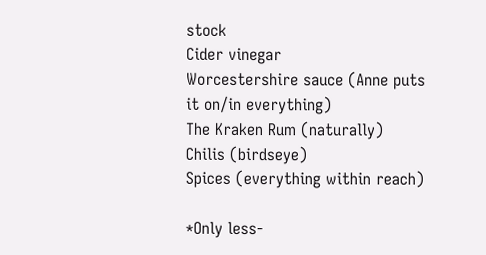stock
Cider vinegar
Worcestershire sauce (Anne puts it on/in everything)
The Kraken Rum (naturally)
Chilis (birdseye)
Spices (everything within reach)

*Only less-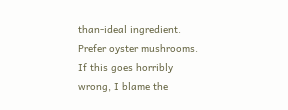than-ideal ingredient. Prefer oyster mushrooms. If this goes horribly wrong, I blame the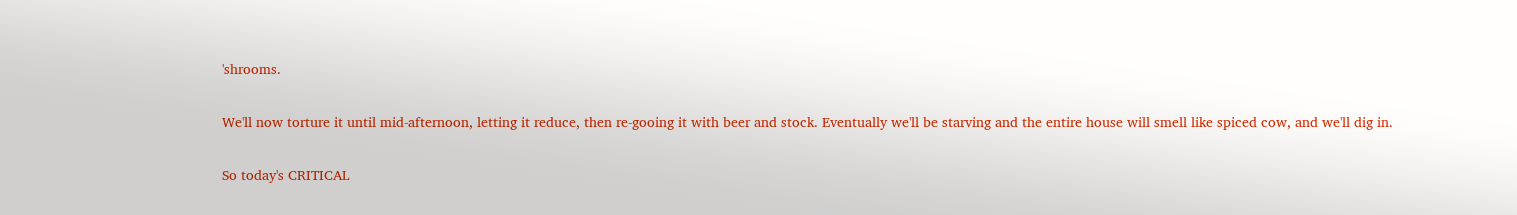'shrooms.

We'll now torture it until mid-afternoon, letting it reduce, then re-gooing it with beer and stock. Eventually we'll be starving and the entire house will smell like spiced cow, and we'll dig in.

So today's CRITICAL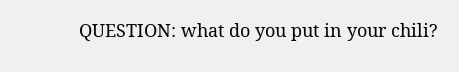QUESTION: what do you put in your chili?